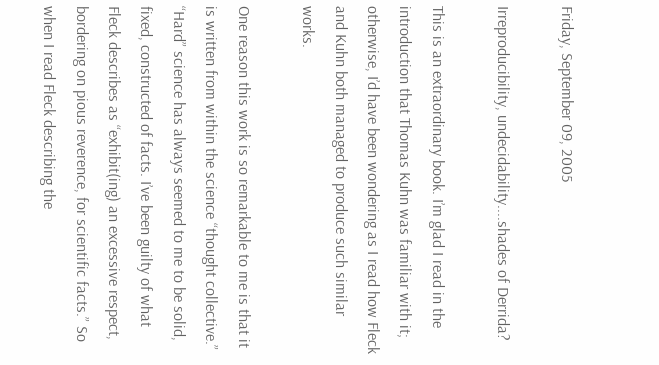Friday, September 09, 2005

Irreproducibility, undecidability....shades of Derrida?

This is an extraordinary book. I’m glad I read in the introduction that Thomas Kuhn was familiar with it; otherwise, I’d have been wondering as I read how Fleck and Kuhn both managed to produce such similar works.

One reason this work is so remarkable to me is that it is written from within the science “thought collective.” “Hard” science has always seemed to me to be solid, fixed, constructed of facts. I’ve been guilty of what Fleck describes as “exhibit(ing) an excessive respect, bordering on pious reverence, for scientific facts.” So when I read Fleck describing the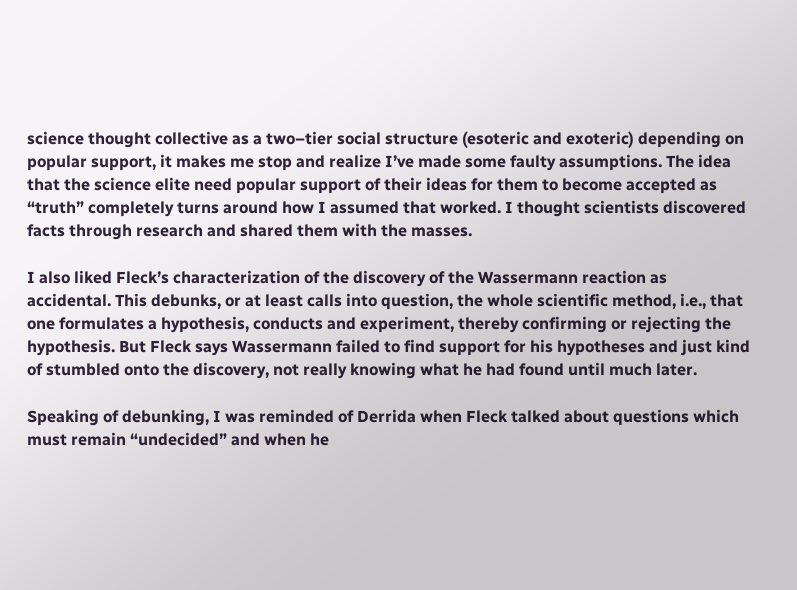science thought collective as a two–tier social structure (esoteric and exoteric) depending on popular support, it makes me stop and realize I’ve made some faulty assumptions. The idea that the science elite need popular support of their ideas for them to become accepted as “truth” completely turns around how I assumed that worked. I thought scientists discovered facts through research and shared them with the masses.

I also liked Fleck’s characterization of the discovery of the Wassermann reaction as accidental. This debunks, or at least calls into question, the whole scientific method, i.e., that one formulates a hypothesis, conducts and experiment, thereby confirming or rejecting the hypothesis. But Fleck says Wassermann failed to find support for his hypotheses and just kind of stumbled onto the discovery, not really knowing what he had found until much later.

Speaking of debunking, I was reminded of Derrida when Fleck talked about questions which must remain “undecided” and when he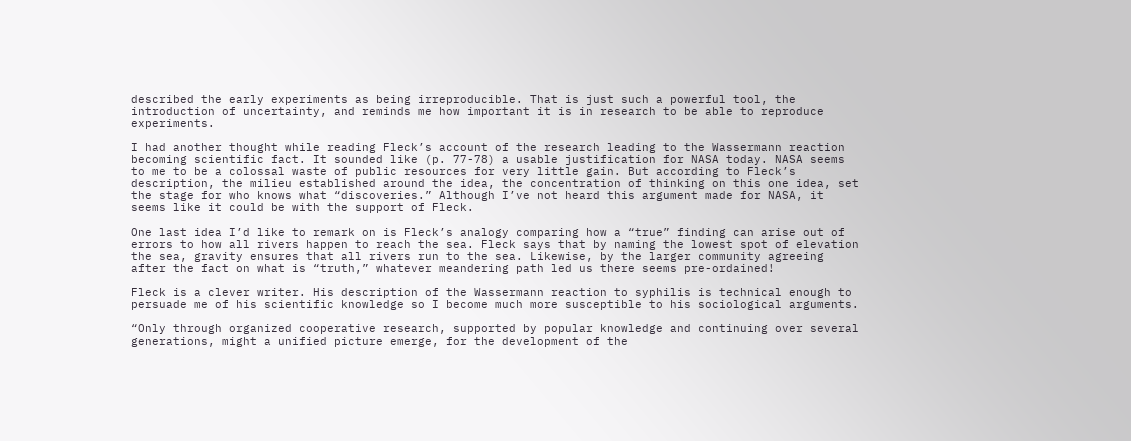described the early experiments as being irreproducible. That is just such a powerful tool, the introduction of uncertainty, and reminds me how important it is in research to be able to reproduce experiments.

I had another thought while reading Fleck’s account of the research leading to the Wassermann reaction becoming scientific fact. It sounded like (p. 77-78) a usable justification for NASA today. NASA seems to me to be a colossal waste of public resources for very little gain. But according to Fleck’s description, the milieu established around the idea, the concentration of thinking on this one idea, set the stage for who knows what “discoveries.” Although I’ve not heard this argument made for NASA, it seems like it could be with the support of Fleck.

One last idea I’d like to remark on is Fleck’s analogy comparing how a “true” finding can arise out of errors to how all rivers happen to reach the sea. Fleck says that by naming the lowest spot of elevation the sea, gravity ensures that all rivers run to the sea. Likewise, by the larger community agreeing after the fact on what is “truth,” whatever meandering path led us there seems pre-ordained!

Fleck is a clever writer. His description of the Wassermann reaction to syphilis is technical enough to persuade me of his scientific knowledge so I become much more susceptible to his sociological arguments.

“Only through organized cooperative research, supported by popular knowledge and continuing over several generations, might a unified picture emerge, for the development of the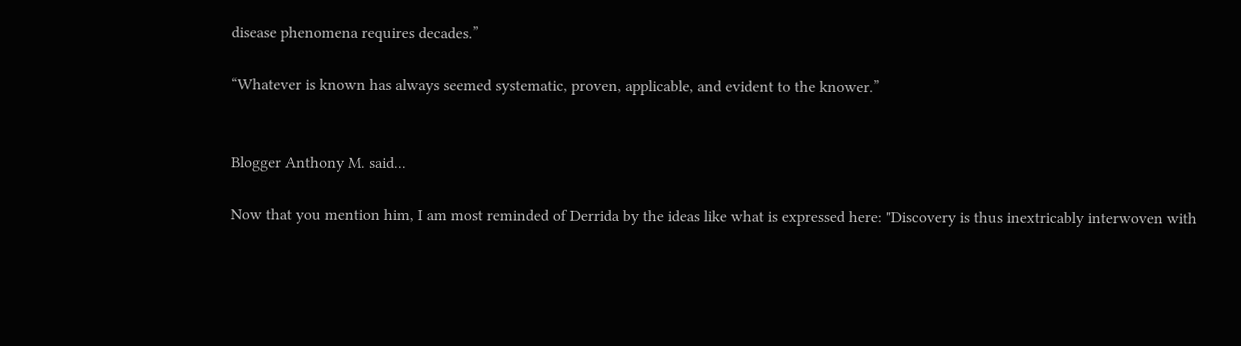disease phenomena requires decades.”

“Whatever is known has always seemed systematic, proven, applicable, and evident to the knower.”


Blogger Anthony M. said...

Now that you mention him, I am most reminded of Derrida by the ideas like what is expressed here: "Discovery is thus inextricably interwoven with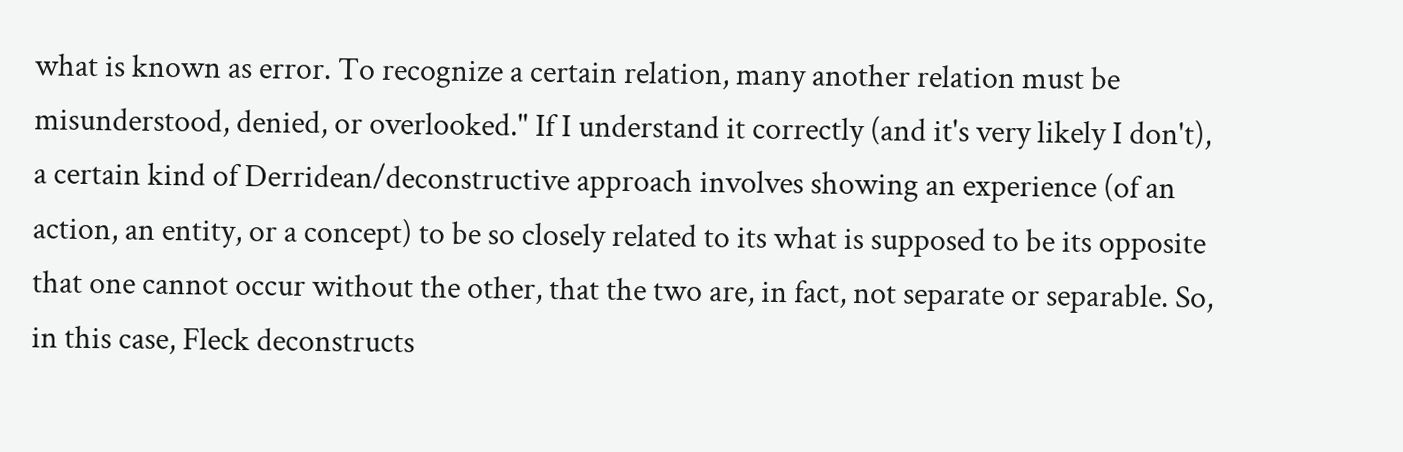what is known as error. To recognize a certain relation, many another relation must be misunderstood, denied, or overlooked." If I understand it correctly (and it's very likely I don't), a certain kind of Derridean/deconstructive approach involves showing an experience (of an action, an entity, or a concept) to be so closely related to its what is supposed to be its opposite that one cannot occur without the other, that the two are, in fact, not separate or separable. So, in this case, Fleck deconstructs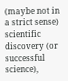(maybe not in a strict sense) scientific discovery (or successful science),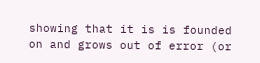showing that it is is founded on and grows out of error (or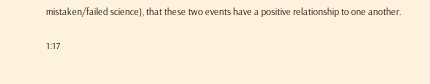mistaken/failed science), that these two events have a positive relationship to one another.

1:17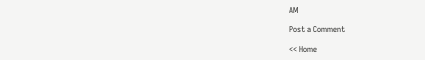AM

Post a Comment

<< Home